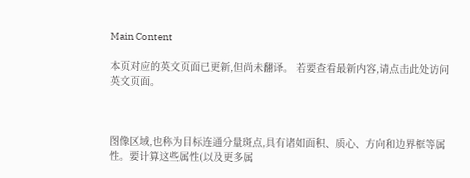Main Content

本页对应的英文页面已更新,但尚未翻译。 若要查看最新内容,请点击此处访问英文页面。



图像区域,也称为目标连通分量斑点,具有诸如面积、质心、方向和边界框等属性。要计算这些属性(以及更多属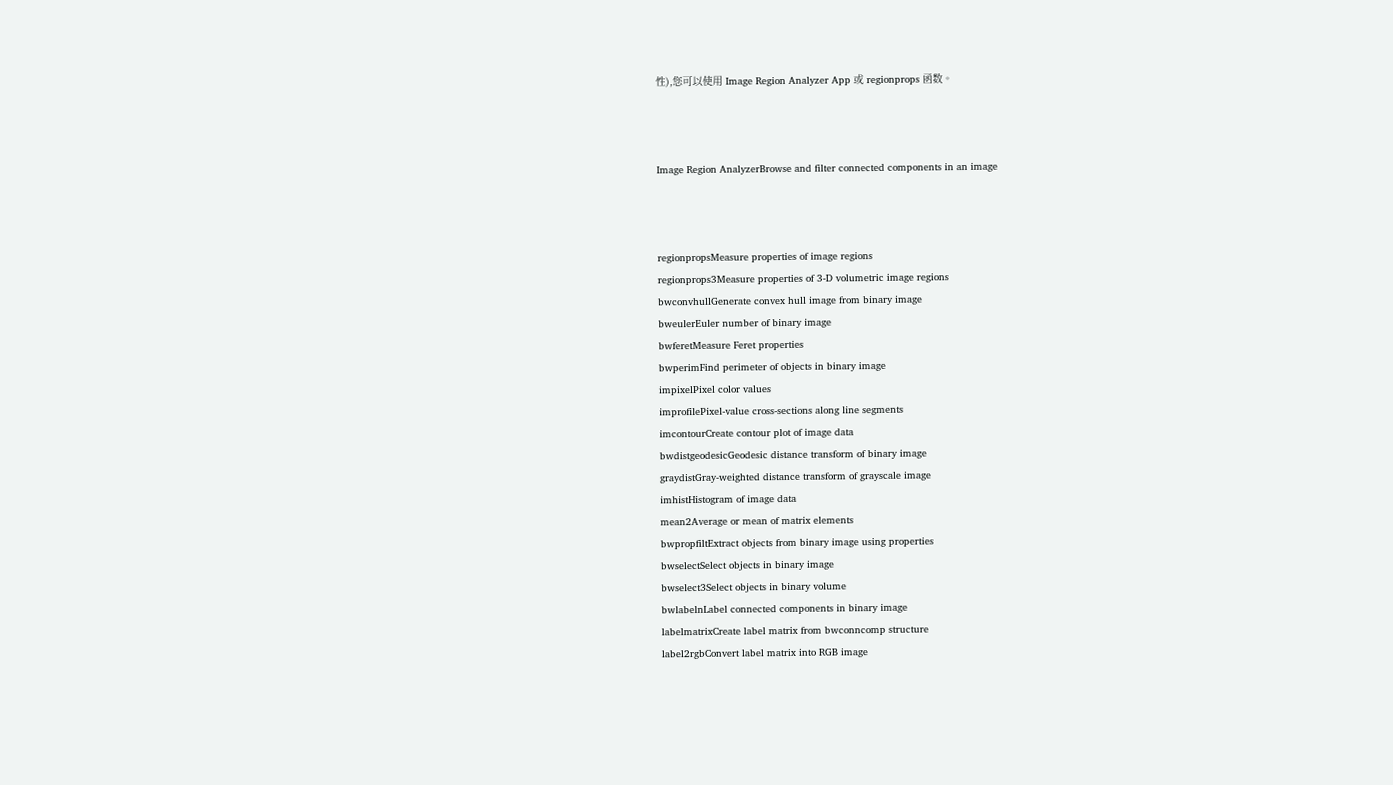性),您可以使用 Image Region Analyzer App 或 regionprops 函数。



Image Region AnalyzerBrowse and filter connected components in an image



regionpropsMeasure properties of image regions
regionprops3Measure properties of 3-D volumetric image regions
bwconvhullGenerate convex hull image from binary image
bweulerEuler number of binary image
bwferetMeasure Feret properties
bwperimFind perimeter of objects in binary image
impixelPixel color values
improfilePixel-value cross-sections along line segments
imcontourCreate contour plot of image data
bwdistgeodesicGeodesic distance transform of binary image
graydistGray-weighted distance transform of grayscale image
imhistHistogram of image data
mean2Average or mean of matrix elements
bwpropfiltExtract objects from binary image using properties
bwselectSelect objects in binary image
bwselect3Select objects in binary volume
bwlabelnLabel connected components in binary image
labelmatrixCreate label matrix from bwconncomp structure
label2rgbConvert label matrix into RGB image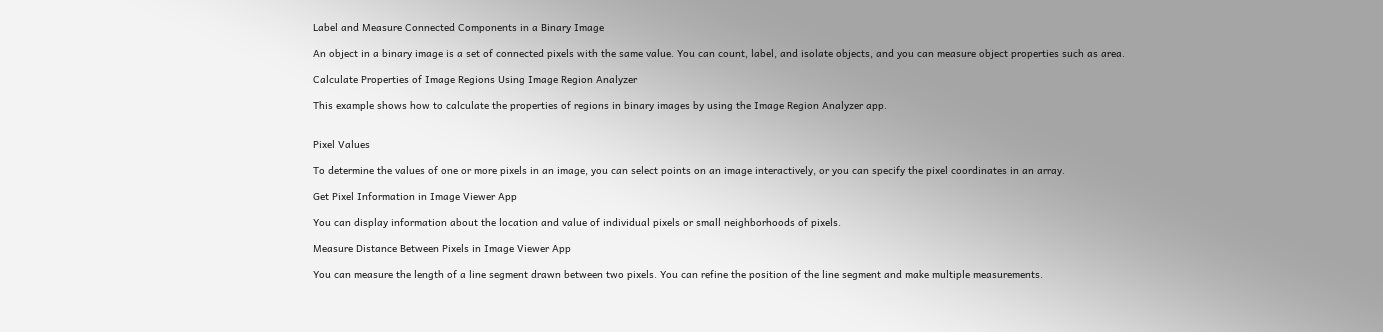Label and Measure Connected Components in a Binary Image

An object in a binary image is a set of connected pixels with the same value. You can count, label, and isolate objects, and you can measure object properties such as area.

Calculate Properties of Image Regions Using Image Region Analyzer

This example shows how to calculate the properties of regions in binary images by using the Image Region Analyzer app.


Pixel Values

To determine the values of one or more pixels in an image, you can select points on an image interactively, or you can specify the pixel coordinates in an array.

Get Pixel Information in Image Viewer App

You can display information about the location and value of individual pixels or small neighborhoods of pixels.

Measure Distance Between Pixels in Image Viewer App

You can measure the length of a line segment drawn between two pixels. You can refine the position of the line segment and make multiple measurements.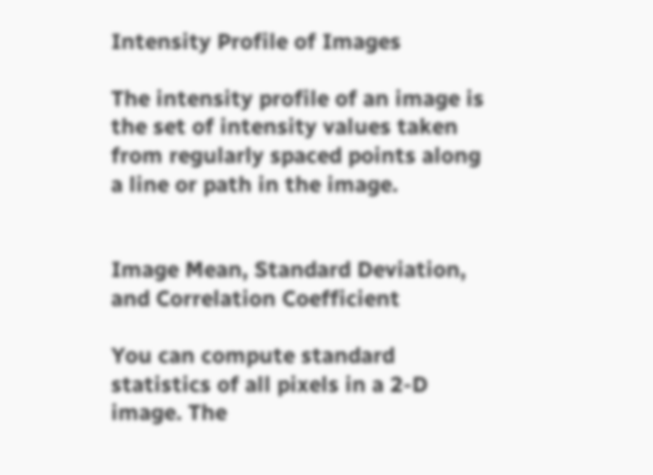Intensity Profile of Images

The intensity profile of an image is the set of intensity values taken from regularly spaced points along a line or path in the image.


Image Mean, Standard Deviation, and Correlation Coefficient

You can compute standard statistics of all pixels in a 2-D image. The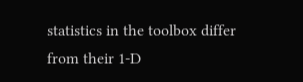statistics in the toolbox differ from their 1-D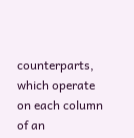counterparts, which operate on each column of an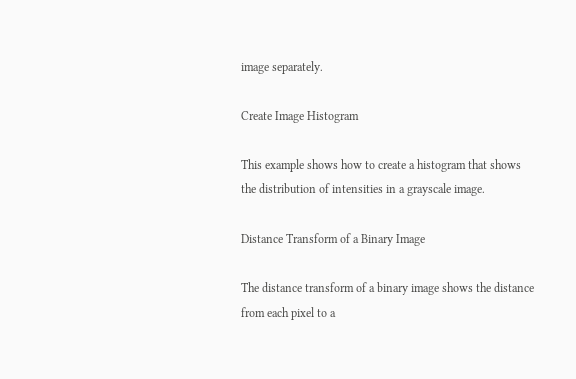image separately.

Create Image Histogram

This example shows how to create a histogram that shows the distribution of intensities in a grayscale image.

Distance Transform of a Binary Image

The distance transform of a binary image shows the distance from each pixel to a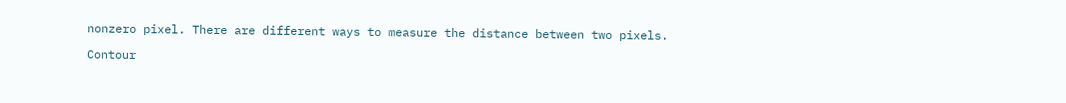nonzero pixel. There are different ways to measure the distance between two pixels.

Contour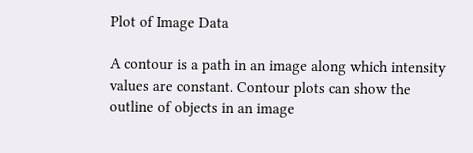Plot of Image Data

A contour is a path in an image along which intensity values are constant. Contour plots can show the outline of objects in an image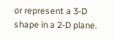or represent a 3-D shape in a 2-D plane.